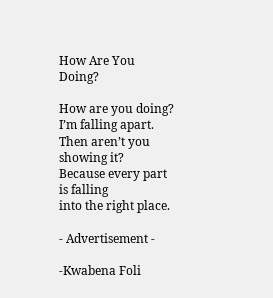How Are You Doing?

How are you doing?
I’m falling apart.
Then aren’t you
showing it?
Because every part is falling
into the right place.

- Advertisement -

-Kwabena Foli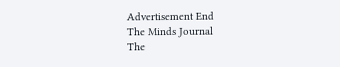Advertisement End
The Minds Journal
The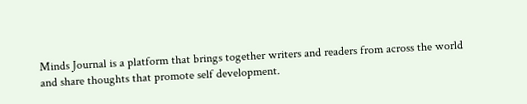Minds Journal is a platform that brings together writers and readers from across the world and share thoughts that promote self development.